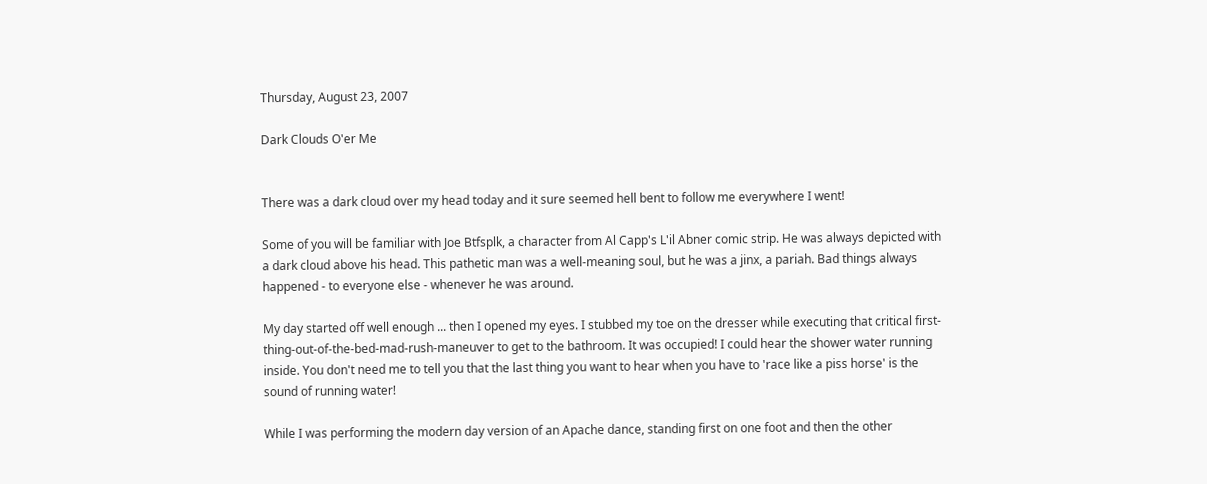Thursday, August 23, 2007

Dark Clouds O'er Me


There was a dark cloud over my head today and it sure seemed hell bent to follow me everywhere I went!

Some of you will be familiar with Joe Btfsplk, a character from Al Capp's L'il Abner comic strip. He was always depicted with a dark cloud above his head. This pathetic man was a well-meaning soul, but he was a jinx, a pariah. Bad things always happened - to everyone else - whenever he was around.

My day started off well enough ... then I opened my eyes. I stubbed my toe on the dresser while executing that critical first-thing-out-of-the-bed-mad-rush-maneuver to get to the bathroom. It was occupied! I could hear the shower water running inside. You don't need me to tell you that the last thing you want to hear when you have to 'race like a piss horse' is the sound of running water!

While I was performing the modern day version of an Apache dance, standing first on one foot and then the other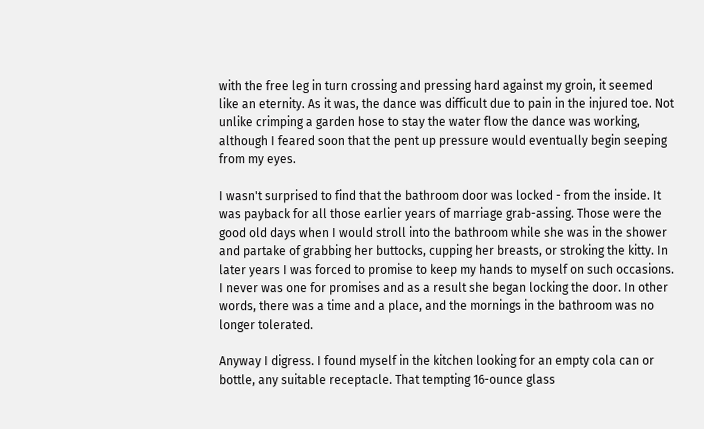with the free leg in turn crossing and pressing hard against my groin, it seemed like an eternity. As it was, the dance was difficult due to pain in the injured toe. Not unlike crimping a garden hose to stay the water flow the dance was working, although I feared soon that the pent up pressure would eventually begin seeping from my eyes.

I wasn't surprised to find that the bathroom door was locked - from the inside. It was payback for all those earlier years of marriage grab-assing. Those were the good old days when I would stroll into the bathroom while she was in the shower and partake of grabbing her buttocks, cupping her breasts, or stroking the kitty. In later years I was forced to promise to keep my hands to myself on such occasions. I never was one for promises and as a result she began locking the door. In other words, there was a time and a place, and the mornings in the bathroom was no longer tolerated.

Anyway I digress. I found myself in the kitchen looking for an empty cola can or bottle, any suitable receptacle. That tempting 16-ounce glass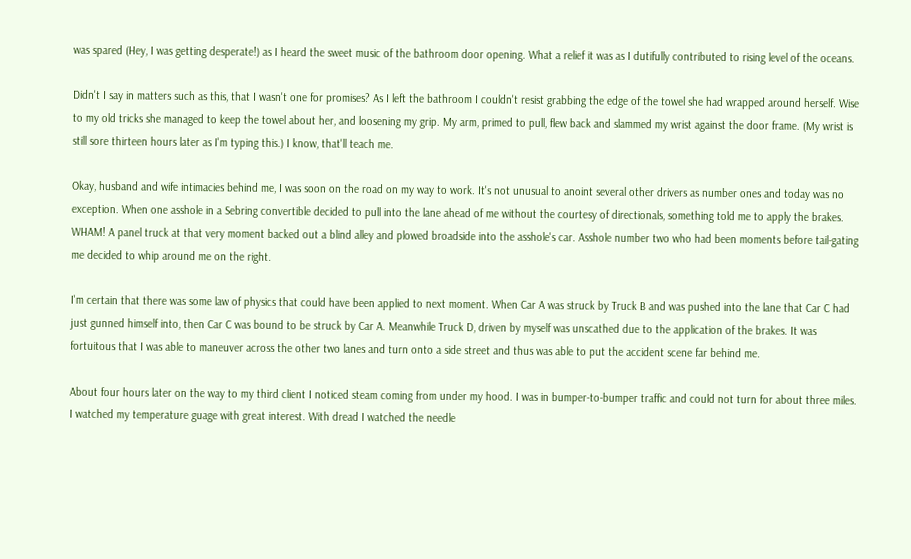was spared (Hey, I was getting desperate!) as I heard the sweet music of the bathroom door opening. What a relief it was as I dutifully contributed to rising level of the oceans.

Didn't I say in matters such as this, that I wasn't one for promises? As I left the bathroom I couldn't resist grabbing the edge of the towel she had wrapped around herself. Wise to my old tricks she managed to keep the towel about her, and loosening my grip. My arm, primed to pull, flew back and slammed my wrist against the door frame. (My wrist is still sore thirteen hours later as I'm typing this.) I know, that'll teach me.

Okay, husband and wife intimacies behind me, I was soon on the road on my way to work. It's not unusual to anoint several other drivers as number ones and today was no exception. When one asshole in a Sebring convertible decided to pull into the lane ahead of me without the courtesy of directionals, something told me to apply the brakes. WHAM! A panel truck at that very moment backed out a blind alley and plowed broadside into the asshole's car. Asshole number two who had been moments before tail-gating me decided to whip around me on the right.

I'm certain that there was some law of physics that could have been applied to next moment. When Car A was struck by Truck B and was pushed into the lane that Car C had just gunned himself into, then Car C was bound to be struck by Car A. Meanwhile Truck D, driven by myself was unscathed due to the application of the brakes. It was fortuitous that I was able to maneuver across the other two lanes and turn onto a side street and thus was able to put the accident scene far behind me.

About four hours later on the way to my third client I noticed steam coming from under my hood. I was in bumper-to-bumper traffic and could not turn for about three miles. I watched my temperature guage with great interest. With dread I watched the needle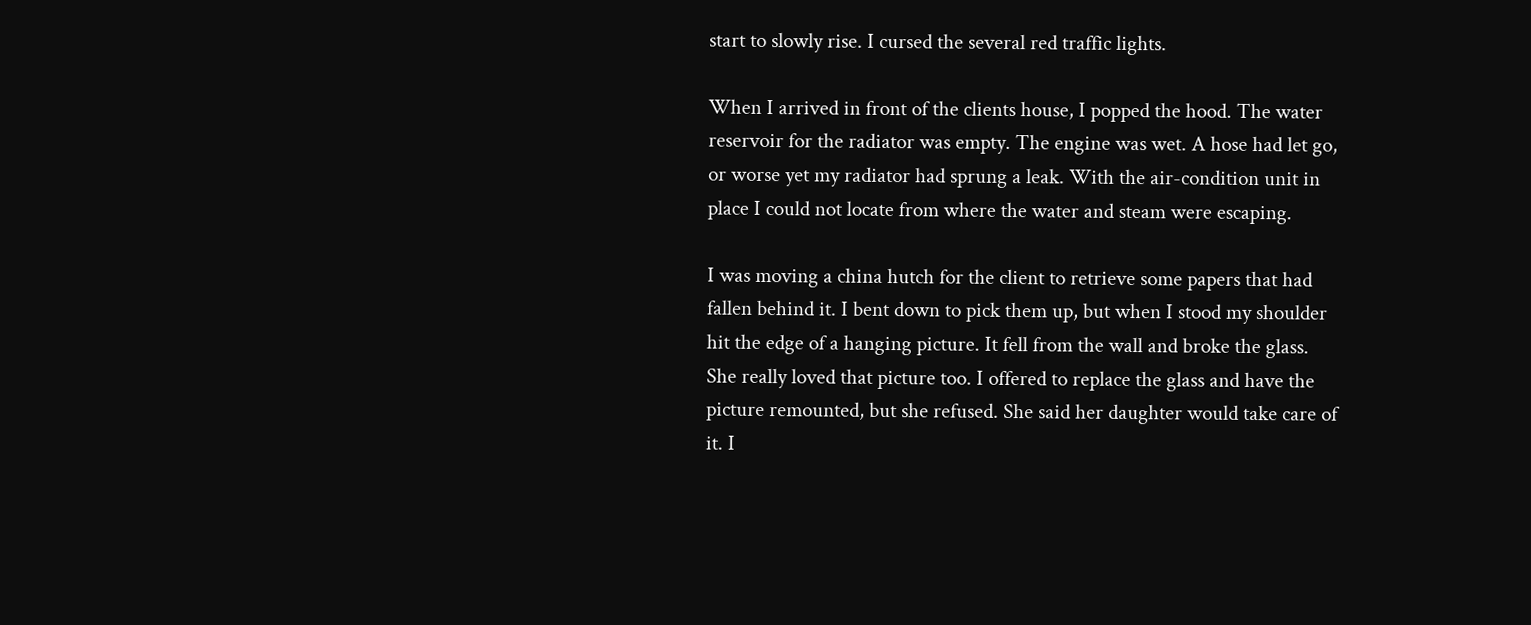start to slowly rise. I cursed the several red traffic lights.

When I arrived in front of the clients house, I popped the hood. The water reservoir for the radiator was empty. The engine was wet. A hose had let go, or worse yet my radiator had sprung a leak. With the air-condition unit in place I could not locate from where the water and steam were escaping.

I was moving a china hutch for the client to retrieve some papers that had fallen behind it. I bent down to pick them up, but when I stood my shoulder hit the edge of a hanging picture. It fell from the wall and broke the glass. She really loved that picture too. I offered to replace the glass and have the picture remounted, but she refused. She said her daughter would take care of it. I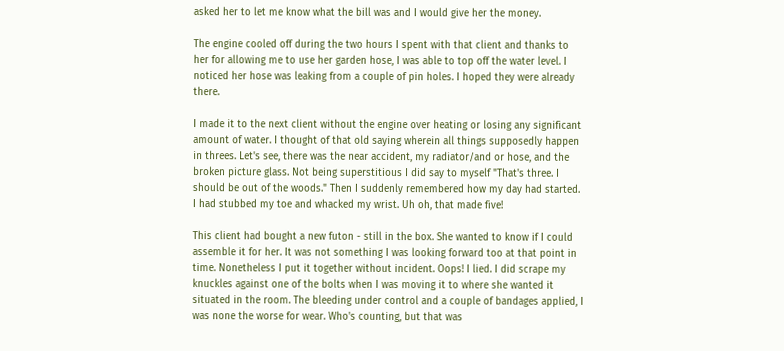asked her to let me know what the bill was and I would give her the money.

The engine cooled off during the two hours I spent with that client and thanks to her for allowing me to use her garden hose, I was able to top off the water level. I noticed her hose was leaking from a couple of pin holes. I hoped they were already there.

I made it to the next client without the engine over heating or losing any significant amount of water. I thought of that old saying wherein all things supposedly happen in threes. Let's see, there was the near accident, my radiator/and or hose, and the broken picture glass. Not being superstitious I did say to myself "That's three. I should be out of the woods." Then I suddenly remembered how my day had started. I had stubbed my toe and whacked my wrist. Uh oh, that made five!

This client had bought a new futon - still in the box. She wanted to know if I could assemble it for her. It was not something I was looking forward too at that point in time. Nonetheless I put it together without incident. Oops! I lied. I did scrape my knuckles against one of the bolts when I was moving it to where she wanted it situated in the room. The bleeding under control and a couple of bandages applied, I was none the worse for wear. Who's counting, but that was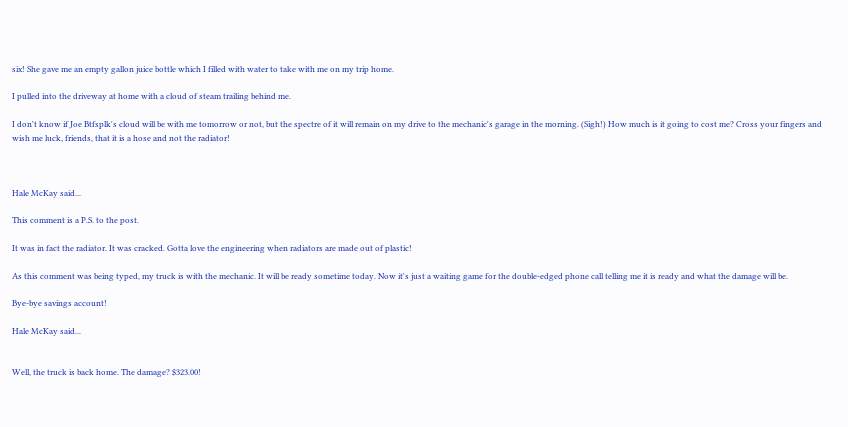six! She gave me an empty gallon juice bottle which I filled with water to take with me on my trip home.

I pulled into the driveway at home with a cloud of steam trailing behind me.

I don't know if Joe Btfsplk's cloud will be with me tomorrow or not, but the spectre of it will remain on my drive to the mechanic's garage in the morning. (Sigh!) How much is it going to cost me? Cross your fingers and wish me luck, friends, that it is a hose and not the radiator!



Hale McKay said...

This comment is a P.S. to the post.

It was in fact the radiator. It was cracked. Gotta love the engineering when radiators are made out of plastic!

As this comment was being typed, my truck is with the mechanic. It will be ready sometime today. Now it's just a waiting game for the double-edged phone call telling me it is ready and what the damage will be.

Bye-bye savings account!

Hale McKay said...


Well, the truck is back home. The damage? $323.00!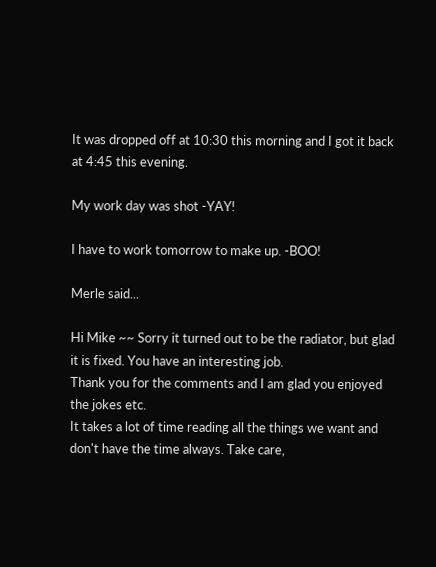It was dropped off at 10:30 this morning and I got it back at 4:45 this evening.

My work day was shot -YAY!

I have to work tomorrow to make up. -BOO!

Merle said...

Hi Mike ~~ Sorry it turned out to be the radiator, but glad it is fixed. You have an interesting job.
Thank you for the comments and I am glad you enjoyed the jokes etc.
It takes a lot of time reading all the things we want and don't have the time always. Take care,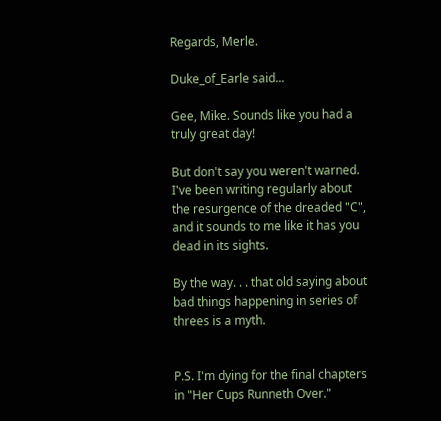Regards, Merle.

Duke_of_Earle said...

Gee, Mike. Sounds like you had a truly great day!

But don't say you weren't warned. I've been writing regularly about the resurgence of the dreaded "C", and it sounds to me like it has you dead in its sights.

By the way. . . that old saying about bad things happening in series of threes is a myth.


P.S. I'm dying for the final chapters in "Her Cups Runneth Over."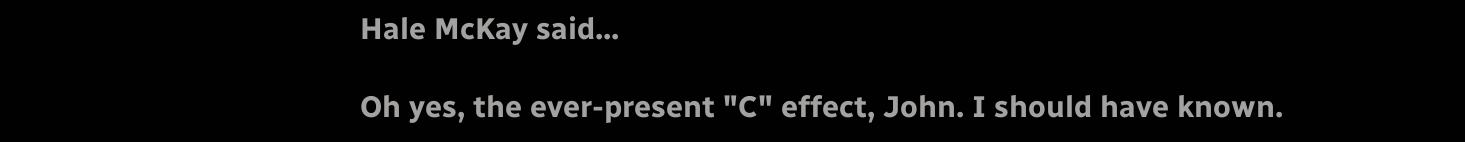Hale McKay said...

Oh yes, the ever-present "C" effect, John. I should have known.